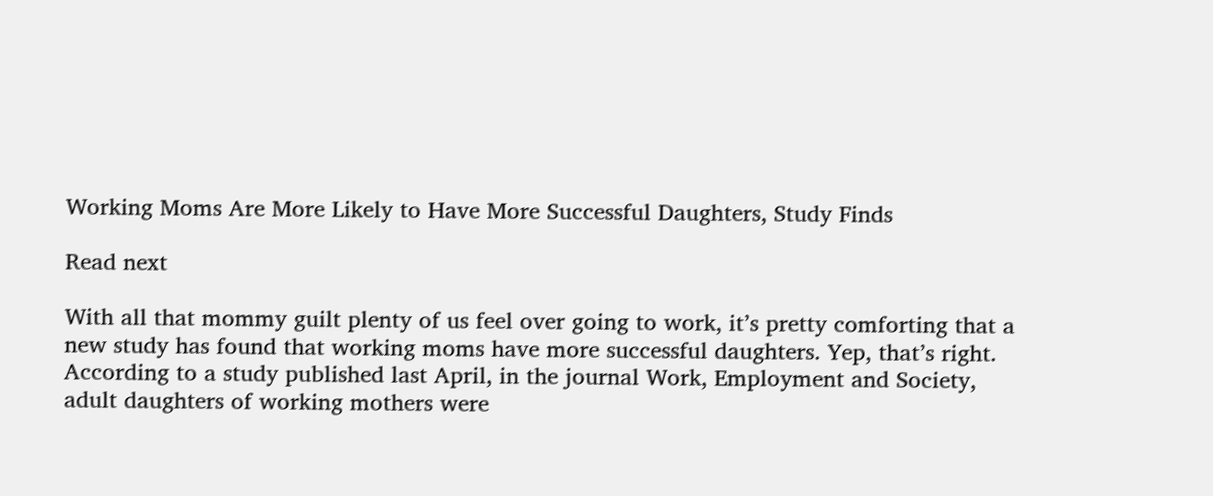Working Moms Are More Likely to Have More Successful Daughters, Study Finds

Read next

With all that mommy guilt plenty of us feel over going to work, it’s pretty comforting that a new study has found that working moms have more successful daughters. Yep, that’s right. According to a study published last April, in the journal Work, Employment and Society, adult daughters of working mothers were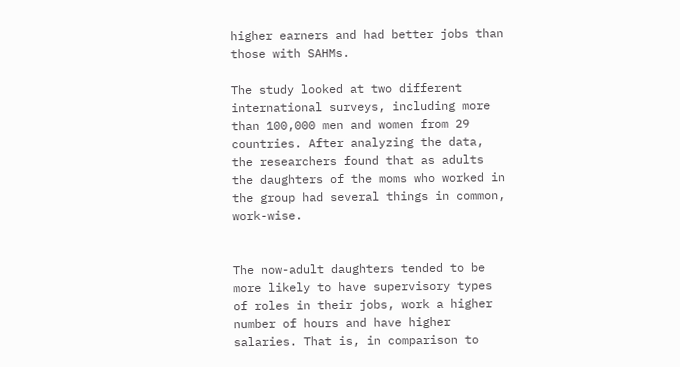higher earners and had better jobs than those with SAHMs.

The study looked at two different international surveys, including more than 100,000 men and women from 29 countries. After analyzing the data, the researchers found that as adults the daughters of the moms who worked in the group had several things in common, work-wise.


The now-adult daughters tended to be more likely to have supervisory types of roles in their jobs, work a higher number of hours and have higher salaries. That is, in comparison to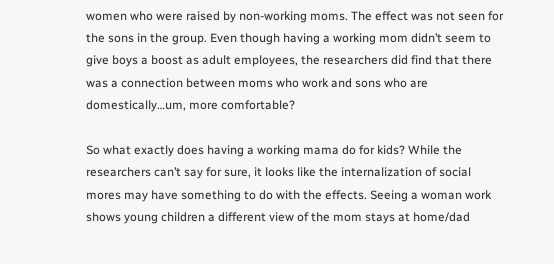women who were raised by non-working moms. The effect was not seen for the sons in the group. Even though having a working mom didn’t seem to give boys a boost as adult employees, the researchers did find that there was a connection between moms who work and sons who are domestically…um, more comfortable?

So what exactly does having a working mama do for kids? While the researchers can’t say for sure, it looks like the internalization of social mores may have something to do with the effects. Seeing a woman work shows young children a different view of the mom stays at home/dad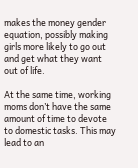makes the money gender equation, possibly making girls more likely to go out and get what they want out of life.

At the same time, working moms don’t have the same amount of time to devote to domestic tasks. This may lead to an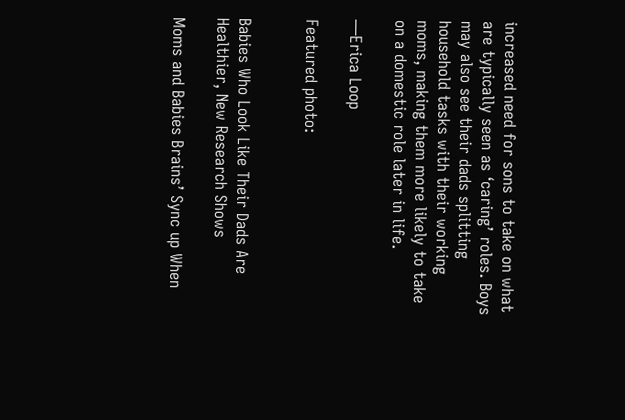increased need for sons to take on what are typically seen as ‘caring’ roles. Boys may also see their dads splitting household tasks with their working moms, making them more likely to take on a domestic role later in life.

—Erica Loop

Featured photo:


Babies Who Look Like Their Dads Are Healthier, New Research Shows

Moms and Babies Brains’ Sync up When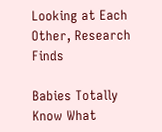Looking at Each Other, Research Finds

Babies Totally Know What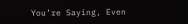You’re Saying, Even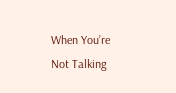When You’re Not Talking